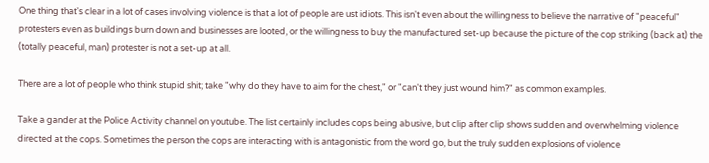One thing that's clear in a lot of cases involving violence is that a lot of people are ust idiots. This isn't even about the willingness to believe the narrative of "peaceful" protesters even as buildings burn down and businesses are looted, or the willingness to buy the manufactured set-up because the picture of the cop striking (back at) the (totally peaceful, man) protester is not a set-up at all.

There are a lot of people who think stupid shit; take "why do they have to aim for the chest," or "can't they just wound him?" as common examples.

Take a gander at the Police Activity channel on youtube. The list certainly includes cops being abusive, but clip after clip shows sudden and overwhelming violence directed at the cops. Sometimes the person the cops are interacting with is antagonistic from the word go, but the truly sudden explosions of violence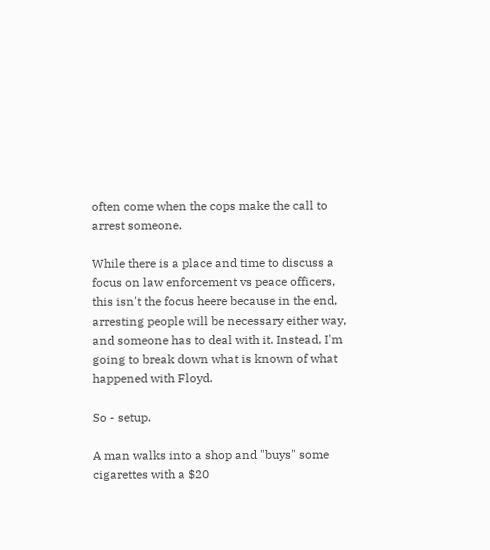often come when the cops make the call to arrest someone.

While there is a place and time to discuss a focus on law enforcement vs peace officers, this isn't the focus heere because in the end, arresting people will be necessary either way, and someone has to deal with it. Instead, I'm going to break down what is known of what happened with Floyd.

So - setup.

A man walks into a shop and "buys" some cigarettes with a $20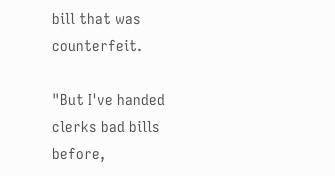bill that was counterfeit.

"But I've handed clerks bad bills before,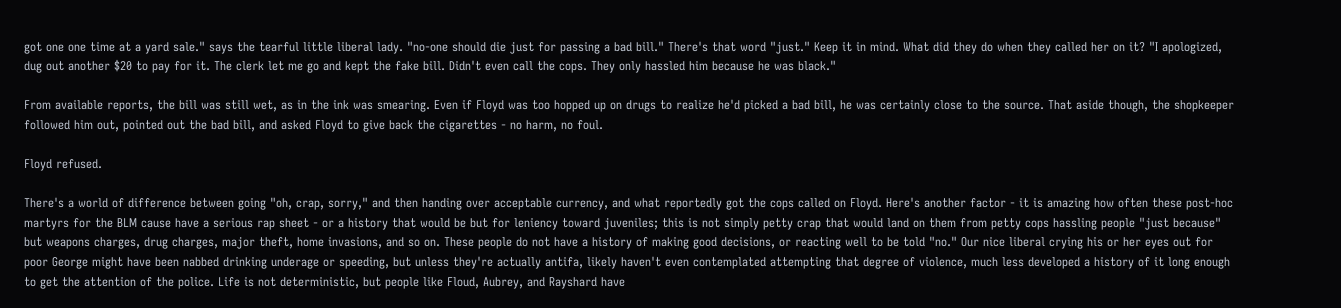got one one time at a yard sale." says the tearful little liberal lady. "no-one should die just for passing a bad bill." There's that word "just." Keep it in mind. What did they do when they called her on it? "I apologized, dug out another $20 to pay for it. The clerk let me go and kept the fake bill. Didn't even call the cops. They only hassled him because he was black."

From available reports, the bill was still wet, as in the ink was smearing. Even if Floyd was too hopped up on drugs to realize he'd picked a bad bill, he was certainly close to the source. That aside though, the shopkeeper followed him out, pointed out the bad bill, and asked Floyd to give back the cigarettes - no harm, no foul.

Floyd refused.

There's a world of difference between going "oh, crap, sorry," and then handing over acceptable currency, and what reportedly got the cops called on Floyd. Here's another factor - it is amazing how often these post-hoc martyrs for the BLM cause have a serious rap sheet - or a history that would be but for leniency toward juveniles; this is not simply petty crap that would land on them from petty cops hassling people "just because" but weapons charges, drug charges, major theft, home invasions, and so on. These people do not have a history of making good decisions, or reacting well to be told "no." Our nice liberal crying his or her eyes out for poor George might have been nabbed drinking underage or speeding, but unless they're actually antifa, likely haven't even contemplated attempting that degree of violence, much less developed a history of it long enough to get the attention of the police. Life is not deterministic, but people like Floud, Aubrey, and Rayshard have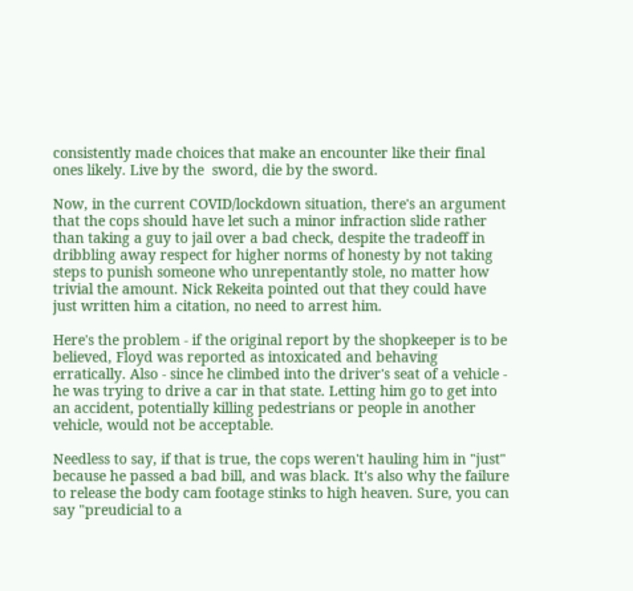consistently made choices that make an encounter like their final ones likely. Live by the  sword, die by the sword.

Now, in the current COVID/lockdown situation, there's an argument that the cops should have let such a minor infraction slide rather than taking a guy to jail over a bad check, despite the tradeoff in dribbling away respect for higher norms of honesty by not taking steps to punish someone who unrepentantly stole, no matter how trivial the amount. Nick Rekeita pointed out that they could have just written him a citation, no need to arrest him.

Here's the problem - if the original report by the shopkeeper is to be believed, Floyd was reported as intoxicated and behaving erratically. Also - since he climbed into the driver's seat of a vehicle - he was trying to drive a car in that state. Letting him go to get into an accident, potentially killing pedestrians or people in another vehicle, would not be acceptable.

Needless to say, if that is true, the cops weren't hauling him in "just" because he passed a bad bill, and was black. It's also why the failure to release the body cam footage stinks to high heaven. Sure, you can say "preudicial to a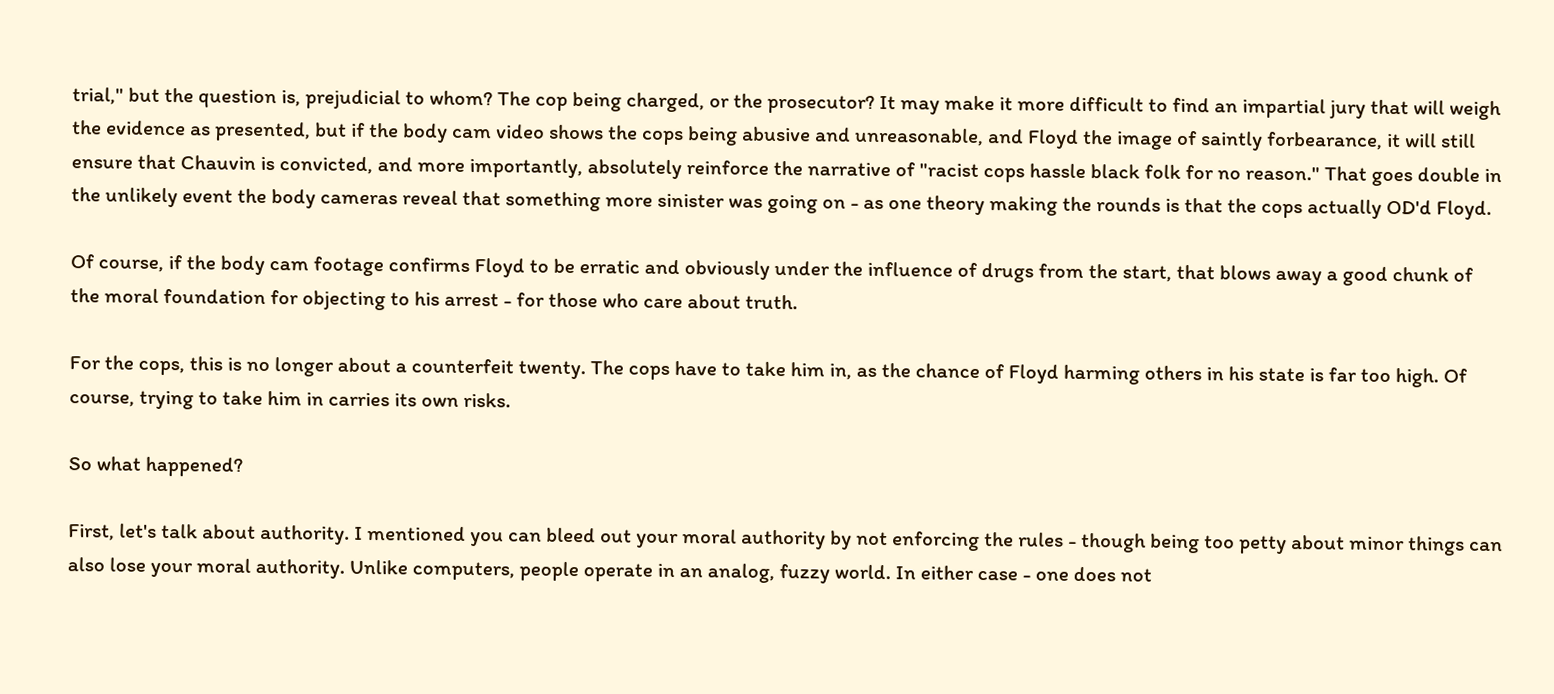trial," but the question is, prejudicial to whom? The cop being charged, or the prosecutor? It may make it more difficult to find an impartial jury that will weigh the evidence as presented, but if the body cam video shows the cops being abusive and unreasonable, and Floyd the image of saintly forbearance, it will still ensure that Chauvin is convicted, and more importantly, absolutely reinforce the narrative of "racist cops hassle black folk for no reason." That goes double in the unlikely event the body cameras reveal that something more sinister was going on - as one theory making the rounds is that the cops actually OD'd Floyd.

Of course, if the body cam footage confirms Floyd to be erratic and obviously under the influence of drugs from the start, that blows away a good chunk of the moral foundation for objecting to his arrest - for those who care about truth.

For the cops, this is no longer about a counterfeit twenty. The cops have to take him in, as the chance of Floyd harming others in his state is far too high. Of course, trying to take him in carries its own risks.

So what happened?

First, let's talk about authority. I mentioned you can bleed out your moral authority by not enforcing the rules - though being too petty about minor things can also lose your moral authority. Unlike computers, people operate in an analog, fuzzy world. In either case - one does not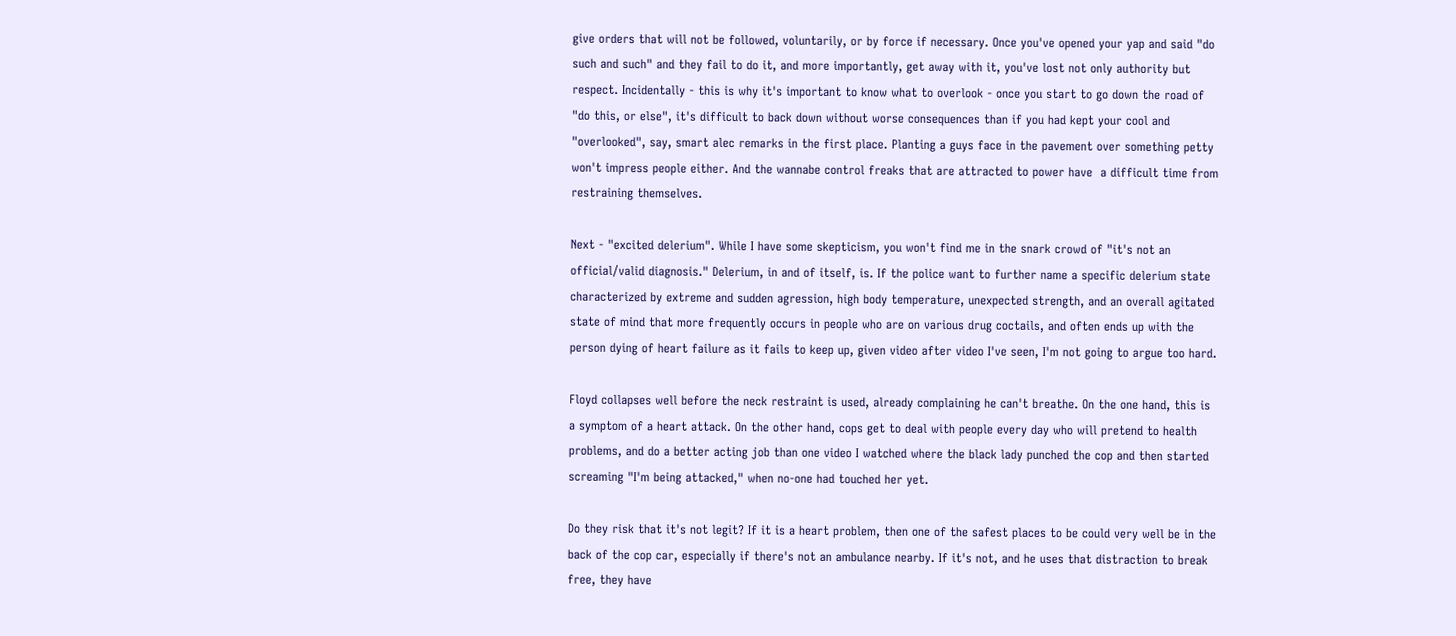give orders that will not be followed, voluntarily, or by force if necessary. Once you've opened your yap and said "do such and such" and they fail to do it, and more importantly, get away with it, you've lost not only authority but respect. Incidentally - this is why it's important to know what to overlook - once you start to go down the road of "do this, or else", it's difficult to back down without worse consequences than if you had kept your cool and "overlooked", say, smart alec remarks in the first place. Planting a guys face in the pavement over something petty won't impress people either. And the wannabe control freaks that are attracted to power have  a difficult time from restraining themselves.

Next - "excited delerium". While I have some skepticism, you won't find me in the snark crowd of "it's not an official/valid diagnosis." Delerium, in and of itself, is. If the police want to further name a specific delerium state characterized by extreme and sudden agression, high body temperature, unexpected strength, and an overall agitated state of mind that more frequently occurs in people who are on various drug coctails, and often ends up with the person dying of heart failure as it fails to keep up, given video after video I've seen, I'm not going to argue too hard.

Floyd collapses well before the neck restraint is used, already complaining he can't breathe. On the one hand, this is a symptom of a heart attack. On the other hand, cops get to deal with people every day who will pretend to health problems, and do a better acting job than one video I watched where the black lady punched the cop and then started screaming "I'm being attacked," when no-one had touched her yet.

Do they risk that it's not legit? If it is a heart problem, then one of the safest places to be could very well be in the back of the cop car, especially if there's not an ambulance nearby. If it's not, and he uses that distraction to break free, they have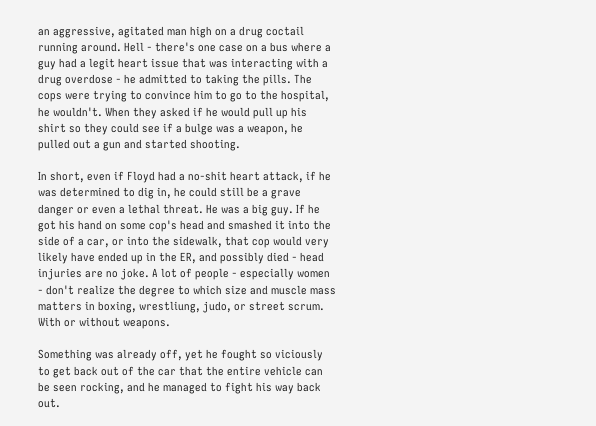an aggressive, agitated man high on a drug coctail running around. Hell - there's one case on a bus where a guy had a legit heart issue that was interacting with a drug overdose - he admitted to taking the pills. The cops were trying to convince him to go to the hospital, he wouldn't. When they asked if he would pull up his shirt so they could see if a bulge was a weapon, he pulled out a gun and started shooting.

In short, even if Floyd had a no-shit heart attack, if he was determined to dig in, he could still be a grave danger or even a lethal threat. He was a big guy. If he got his hand on some cop's head and smashed it into the side of a car, or into the sidewalk, that cop would very likely have ended up in the ER, and possibly died - head injuries are no joke. A lot of people - especially women - don't realize the degree to which size and muscle mass matters in boxing, wrestliung, judo, or street scrum. With or without weapons.

Something was already off, yet he fought so viciously to get back out of the car that the entire vehicle can be seen rocking, and he managed to fight his way back out.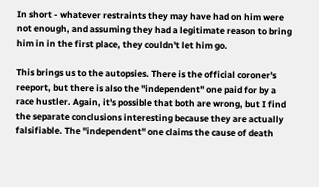In short - whatever restraints they may have had on him were not enough, and assuming they had a legitimate reason to bring him in in the first place, they couldn't let him go.

This brings us to the autopsies. There is the official coroner's reeport, but there is also the "independent" one paid for by a race hustler. Again, it's possible that both are wrong, but I find the separate conclusions interesting because they are actually falsifiable. The "independent" one claims the cause of death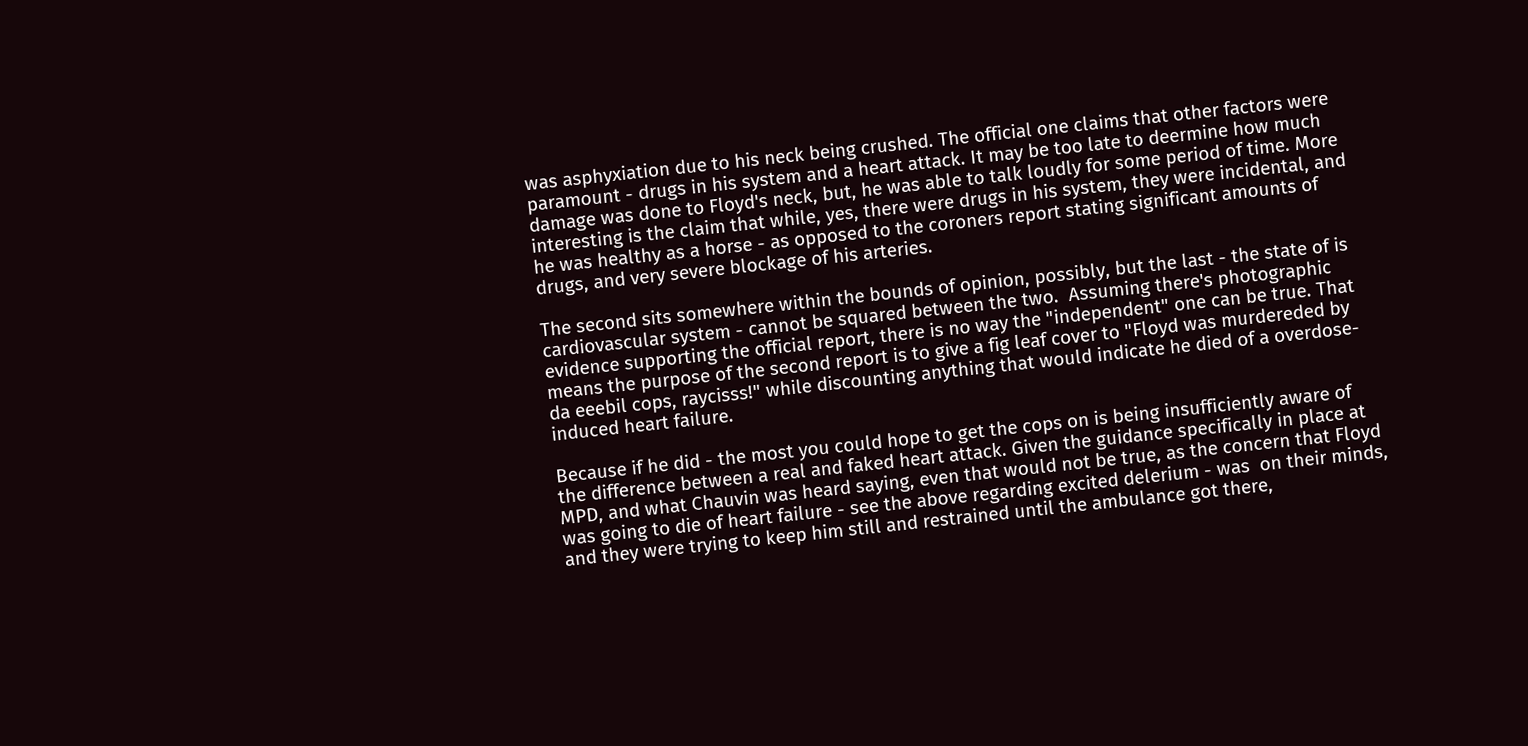was asphyxiation due to his neck being crushed. The official one claims that other factors were paramount - drugs in his system and a heart attack. It may be too late to deermine how much damage was done to Floyd's neck, but, he was able to talk loudly for some period of time. More interesting is the claim that while, yes, there were drugs in his system, they were incidental, and he was healthy as a horse - as opposed to the coroners report stating significant amounts of drugs, and very severe blockage of his arteries.

The second sits somewhere within the bounds of opinion, possibly, but the last - the state of is cardiovascular system - cannot be squared between the two.  Assuming there's photographic evidence supporting the official report, there is no way the "independent" one can be true. That means the purpose of the second report is to give a fig leaf cover to "Floyd was murdereded by da eeebil cops, raycisss!" while discounting anything that would indicate he died of a overdose-induced heart failure.

Because if he did - the most you could hope to get the cops on is being insufficiently aware of the difference between a real and faked heart attack. Given the guidance specifically in place at MPD, and what Chauvin was heard saying, even that would not be true, as the concern that Floyd was going to die of heart failure - see the above regarding excited delerium - was  on their minds, and they were trying to keep him still and restrained until the ambulance got there,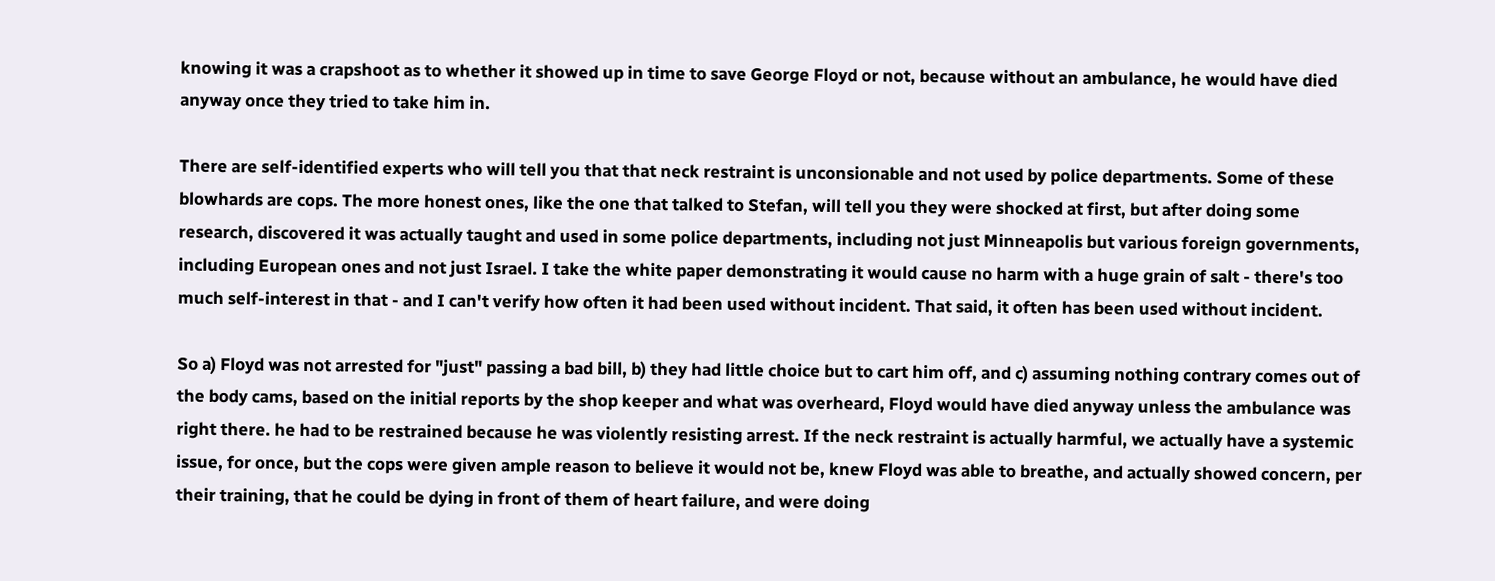knowing it was a crapshoot as to whether it showed up in time to save George Floyd or not, because without an ambulance, he would have died anyway once they tried to take him in.

There are self-identified experts who will tell you that that neck restraint is unconsionable and not used by police departments. Some of these blowhards are cops. The more honest ones, like the one that talked to Stefan, will tell you they were shocked at first, but after doing some research, discovered it was actually taught and used in some police departments, including not just Minneapolis but various foreign governments, including European ones and not just Israel. I take the white paper demonstrating it would cause no harm with a huge grain of salt - there's too much self-interest in that - and I can't verify how often it had been used without incident. That said, it often has been used without incident.

So a) Floyd was not arrested for "just" passing a bad bill, b) they had little choice but to cart him off, and c) assuming nothing contrary comes out of the body cams, based on the initial reports by the shop keeper and what was overheard, Floyd would have died anyway unless the ambulance was right there. he had to be restrained because he was violently resisting arrest. If the neck restraint is actually harmful, we actually have a systemic issue, for once, but the cops were given ample reason to believe it would not be, knew Floyd was able to breathe, and actually showed concern, per their training, that he could be dying in front of them of heart failure, and were doing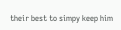their best to simpy keep him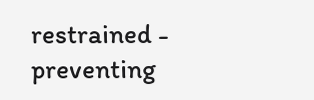restrained - preventing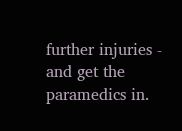further injuries - and get the paramedics in.